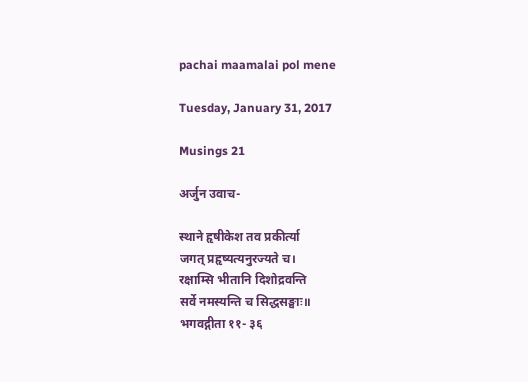pachai maamalai pol mene

Tuesday, January 31, 2017

Musings 21

अर्जुन उवाच-

स्थाने हृषीकेश तव प्रकीर्त्या
जगत् प्रहृष्यत्यनुरज्यते च।
रक्षाम्सि भीतानि दिशोद्रवन्ति
सर्वे नमस्यन्ति च सिद्धसङ्घाः॥
भगवद्गीता ११- ३६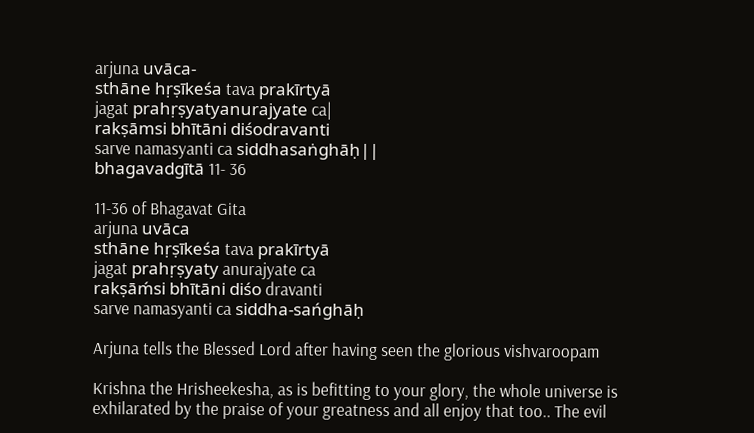arjuna uvāca-
sthāne hṛṣīkeśa tava prakīrtyā
jagat prahṛṣyatyanurajyate ca|
rakṣāmsi bhītāni diśodravanti
sarve namasyanti ca siddhasaṅghāḥ||
bhagavadgītā 11- 36

11-36 of Bhagavat Gita
arjuna uvāca
sthāne hṛṣīkeśa tava prakīrtyā
jagat prahṛṣyaty anurajyate ca
rakṣāḿsi bhītāni diśo dravanti
sarve namasyanti ca siddha-sańghāḥ

Arjuna tells the Blessed Lord after having seen the glorious vishvaroopam

Krishna the Hrisheekesha, as is befitting to your glory, the whole universe is exhilarated by the praise of your greatness and all enjoy that too.. The evil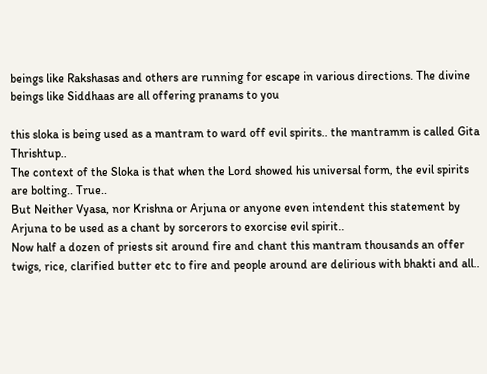beings like Rakshasas and others are running for escape in various directions. The divine beings like Siddhaas are all offering pranams to you

this sloka is being used as a mantram to ward off evil spirits.. the mantramm is called Gita Thrishtup..
The context of the Sloka is that when the Lord showed his universal form, the evil spirits are bolting.. True..
But Neither Vyasa, nor Krishna or Arjuna or anyone even intendent this statement by Arjuna to be used as a chant by sorcerors to exorcise evil spirit..
Now half a dozen of priests sit around fire and chant this mantram thousands an offer twigs, rice, clarified butter etc to fire and people around are delirious with bhakti and all..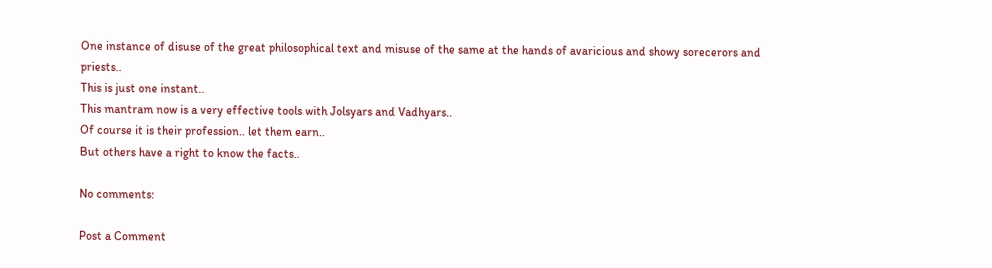One instance of disuse of the great philosophical text and misuse of the same at the hands of avaricious and showy sorecerors and priests..
This is just one instant..
This mantram now is a very effective tools with Jolsyars and Vadhyars..
Of course it is their profession.. let them earn..
But others have a right to know the facts..

No comments:

Post a Comment